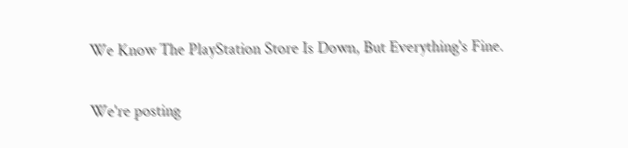We Know The PlayStation Store Is Down, But Everything's Fine.

We're posting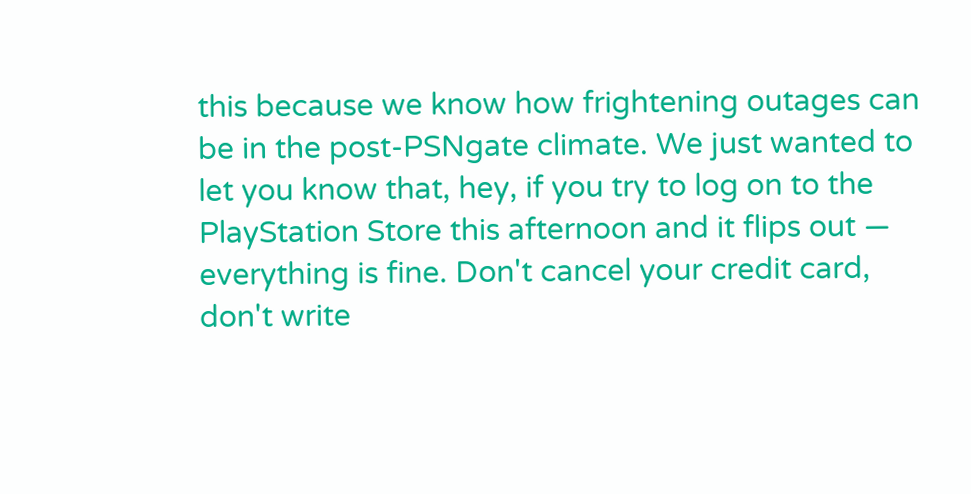this because we know how frightening outages can be in the post-PSNgate climate. We just wanted to let you know that, hey, if you try to log on to the PlayStation Store this afternoon and it flips out — everything is fine. Don't cancel your credit card, don't write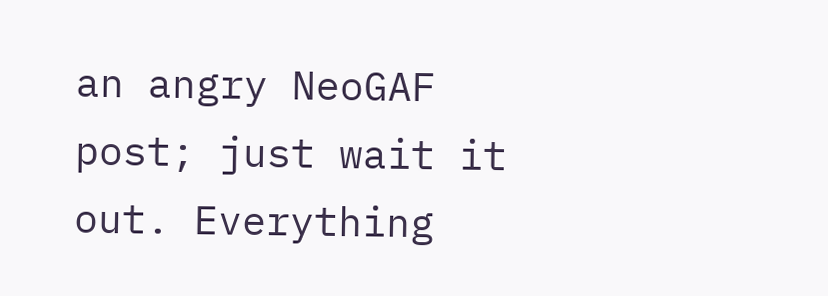an angry NeoGAF post; just wait it out. Everything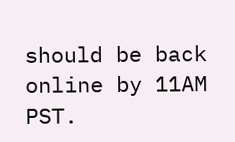should be back online by 11AM PST.